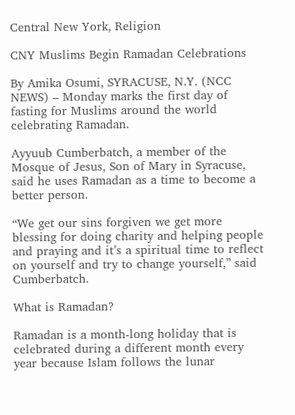Central New York, Religion

CNY Muslims Begin Ramadan Celebrations

By Amika Osumi, SYRACUSE, N.Y. (NCC NEWS) – Monday marks the first day of fasting for Muslims around the world celebrating Ramadan.

Ayyuub Cumberbatch, a member of the Mosque of Jesus, Son of Mary in Syracuse, said he uses Ramadan as a time to become a better person.

“We get our sins forgiven we get more blessing for doing charity and helping people and praying and it’s a spiritual time to reflect on yourself and try to change yourself,” said Cumberbatch.

What is Ramadan?

Ramadan is a month-long holiday that is celebrated during a different month every year because Islam follows the lunar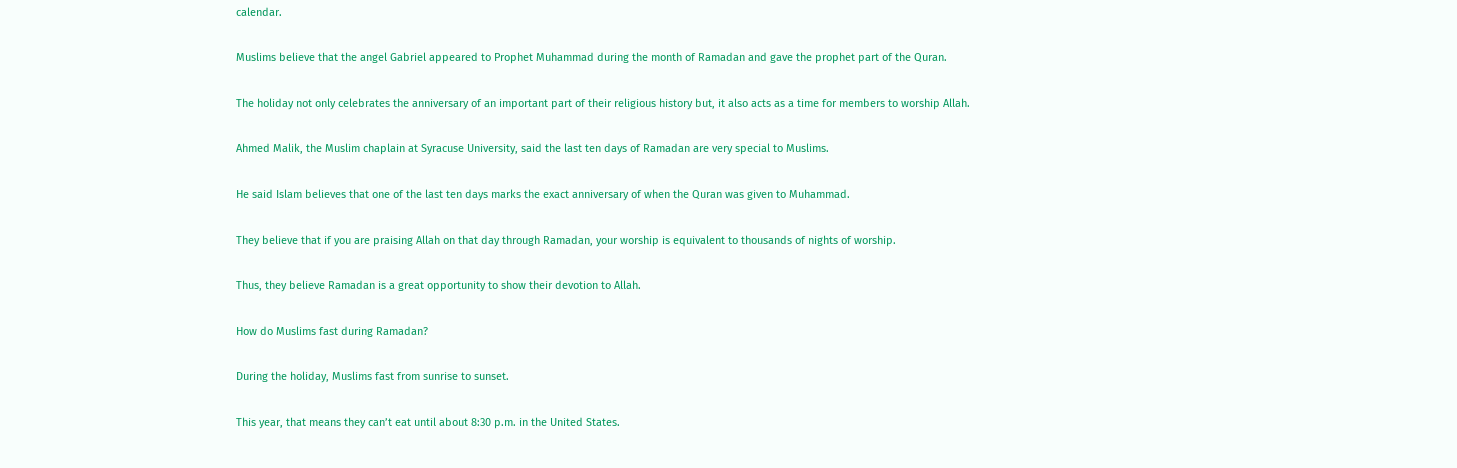calendar.

Muslims believe that the angel Gabriel appeared to Prophet Muhammad during the month of Ramadan and gave the prophet part of the Quran.

The holiday not only celebrates the anniversary of an important part of their religious history but, it also acts as a time for members to worship Allah.

Ahmed Malik, the Muslim chaplain at Syracuse University, said the last ten days of Ramadan are very special to Muslims.

He said Islam believes that one of the last ten days marks the exact anniversary of when the Quran was given to Muhammad.

They believe that if you are praising Allah on that day through Ramadan, your worship is equivalent to thousands of nights of worship.

Thus, they believe Ramadan is a great opportunity to show their devotion to Allah.

How do Muslims fast during Ramadan?

During the holiday, Muslims fast from sunrise to sunset.

This year, that means they can’t eat until about 8:30 p.m. in the United States.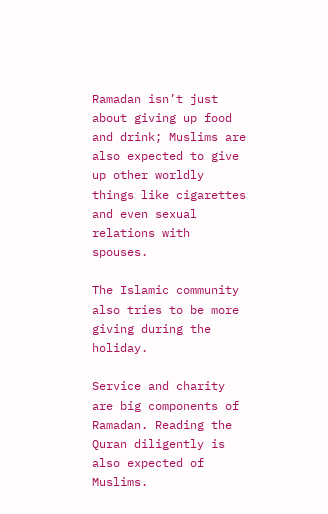Ramadan isn’t just about giving up food and drink; Muslims are also expected to give up other worldly things like cigarettes and even sexual relations with spouses.

The Islamic community also tries to be more giving during the holiday.

Service and charity are big components of Ramadan. Reading the Quran diligently is also expected of Muslims.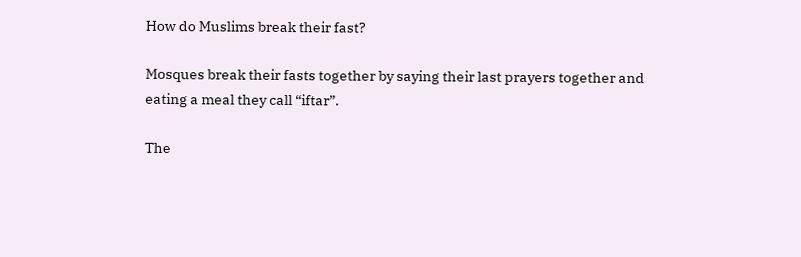How do Muslims break their fast?

Mosques break their fasts together by saying their last prayers together and eating a meal they call “iftar”.

The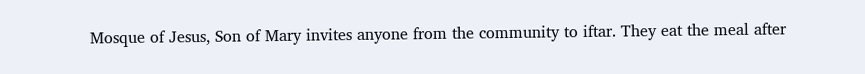Mosque of Jesus, Son of Mary invites anyone from the community to iftar. They eat the meal after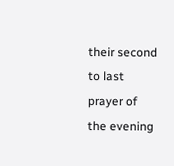their second to last prayer of the evening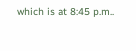which is at 8:45 p.m..